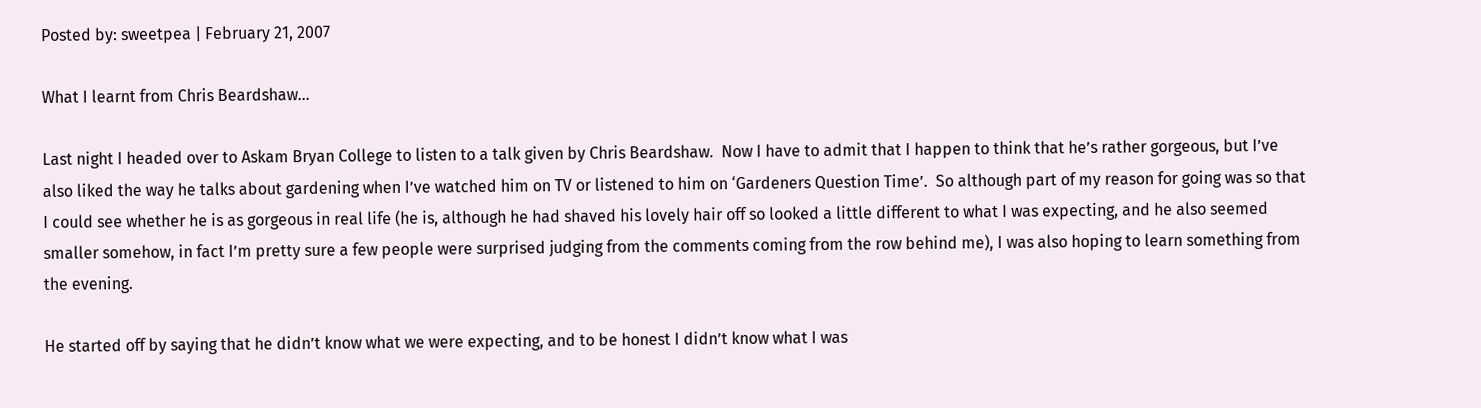Posted by: sweetpea | February 21, 2007

What I learnt from Chris Beardshaw…

Last night I headed over to Askam Bryan College to listen to a talk given by Chris Beardshaw.  Now I have to admit that I happen to think that he’s rather gorgeous, but I’ve also liked the way he talks about gardening when I’ve watched him on TV or listened to him on ‘Gardeners Question Time’.  So although part of my reason for going was so that I could see whether he is as gorgeous in real life (he is, although he had shaved his lovely hair off so looked a little different to what I was expecting, and he also seemed smaller somehow, in fact I’m pretty sure a few people were surprised judging from the comments coming from the row behind me), I was also hoping to learn something from the evening.

He started off by saying that he didn’t know what we were expecting, and to be honest I didn’t know what I was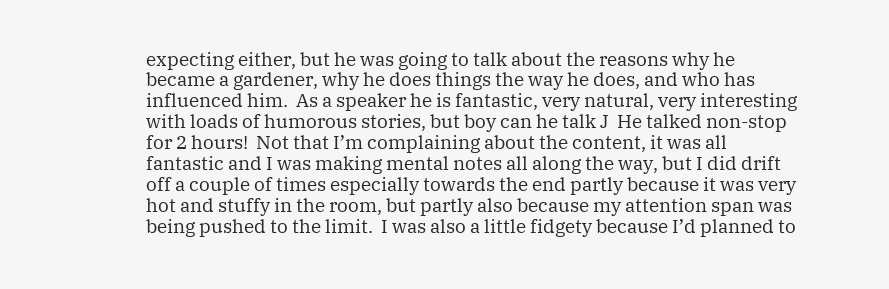expecting either, but he was going to talk about the reasons why he became a gardener, why he does things the way he does, and who has influenced him.  As a speaker he is fantastic, very natural, very interesting with loads of humorous stories, but boy can he talk J  He talked non-stop for 2 hours!  Not that I’m complaining about the content, it was all fantastic and I was making mental notes all along the way, but I did drift off a couple of times especially towards the end partly because it was very hot and stuffy in the room, but partly also because my attention span was being pushed to the limit.  I was also a little fidgety because I’d planned to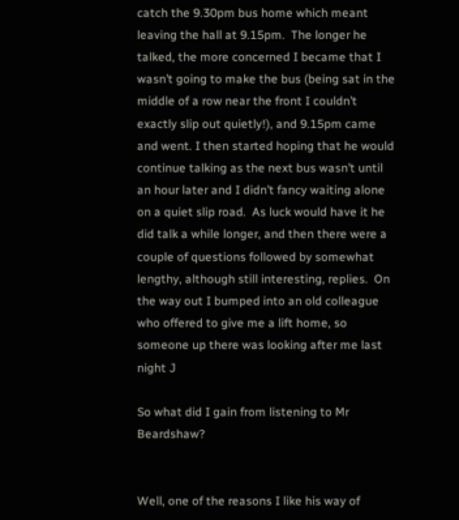catch the 9.30pm bus home which meant leaving the hall at 9.15pm.  The longer he talked, the more concerned I became that I wasn’t going to make the bus (being sat in the middle of a row near the front I couldn’t exactly slip out quietly!), and 9.15pm came and went. I then started hoping that he would continue talking as the next bus wasn’t until an hour later and I didn’t fancy waiting alone on a quiet slip road.  As luck would have it he did talk a while longer, and then there were a couple of questions followed by somewhat lengthy, although still interesting, replies.  On the way out I bumped into an old colleague who offered to give me a lift home, so someone up there was looking after me last night J

So what did I gain from listening to Mr Beardshaw?


Well, one of the reasons I like his way of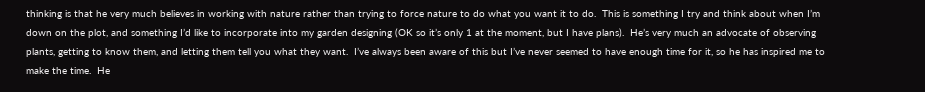thinking is that he very much believes in working with nature rather than trying to force nature to do what you want it to do.  This is something I try and think about when I’m down on the plot, and something I’d like to incorporate into my garden designing (OK so it’s only 1 at the moment, but I have plans).  He’s very much an advocate of observing plants, getting to know them, and letting them tell you what they want.  I’ve always been aware of this but I’ve never seemed to have enough time for it, so he has inspired me to make the time.  He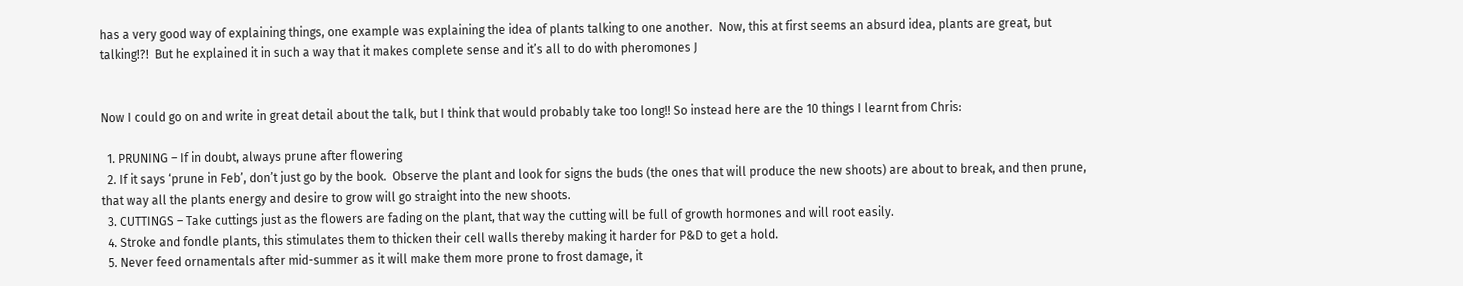has a very good way of explaining things, one example was explaining the idea of plants talking to one another.  Now, this at first seems an absurd idea, plants are great, but talking!?!  But he explained it in such a way that it makes complete sense and it’s all to do with pheromones J


Now I could go on and write in great detail about the talk, but I think that would probably take too long!! So instead here are the 10 things I learnt from Chris:

  1. PRUNING – If in doubt, always prune after flowering
  2. If it says ‘prune in Feb’, don’t just go by the book.  Observe the plant and look for signs the buds (the ones that will produce the new shoots) are about to break, and then prune, that way all the plants energy and desire to grow will go straight into the new shoots.
  3. CUTTINGS – Take cuttings just as the flowers are fading on the plant, that way the cutting will be full of growth hormones and will root easily.
  4. Stroke and fondle plants, this stimulates them to thicken their cell walls thereby making it harder for P&D to get a hold.
  5. Never feed ornamentals after mid-summer as it will make them more prone to frost damage, it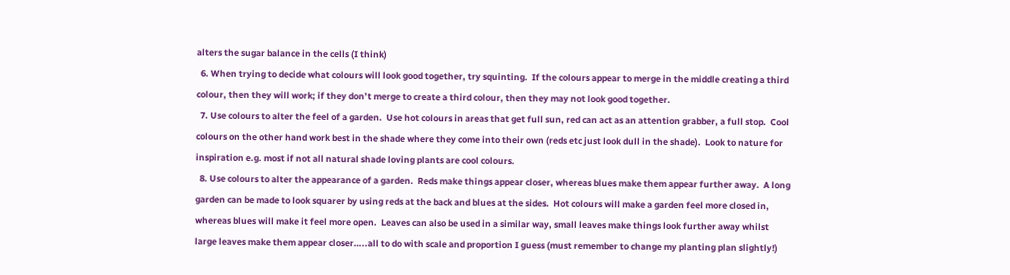alters the sugar balance in the cells (I think)
  6. When trying to decide what colours will look good together, try squinting.  If the colours appear to merge in the middle creating a third colour, then they will work; if they don’t merge to create a third colour, then they may not look good together.
  7. Use colours to alter the feel of a garden.  Use hot colours in areas that get full sun, red can act as an attention grabber, a full stop.  Cool colours on the other hand work best in the shade where they come into their own (reds etc just look dull in the shade).  Look to nature for inspiration e.g. most if not all natural shade loving plants are cool colours.
  8. Use colours to alter the appearance of a garden.  Reds make things appear closer, whereas blues make them appear further away.  A long garden can be made to look squarer by using reds at the back and blues at the sides.  Hot colours will make a garden feel more closed in, whereas blues will make it feel more open.  Leaves can also be used in a similar way, small leaves make things look further away whilst large leaves make them appear closer…..all to do with scale and proportion I guess (must remember to change my planting plan slightly!)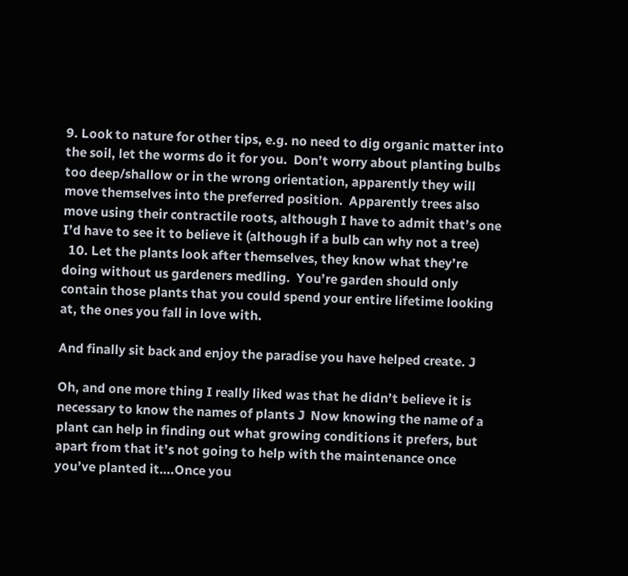9. Look to nature for other tips, e.g. no need to dig organic matter into the soil, let the worms do it for you.  Don’t worry about planting bulbs too deep/shallow or in the wrong orientation, apparently they will move themselves into the preferred position.  Apparently trees also move using their contractile roots, although I have to admit that’s one I’d have to see it to believe it (although if a bulb can why not a tree)
  10. Let the plants look after themselves, they know what they’re doing without us gardeners medling.  You’re garden should only contain those plants that you could spend your entire lifetime looking at, the ones you fall in love with.

And finally sit back and enjoy the paradise you have helped create. J

Oh, and one more thing I really liked was that he didn’t believe it is necessary to know the names of plants J  Now knowing the name of a plant can help in finding out what growing conditions it prefers, but apart from that it’s not going to help with the maintenance once you’ve planted it….Once you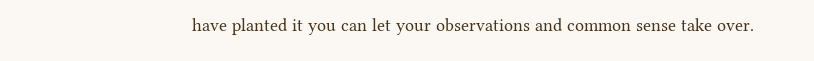have planted it you can let your observations and common sense take over.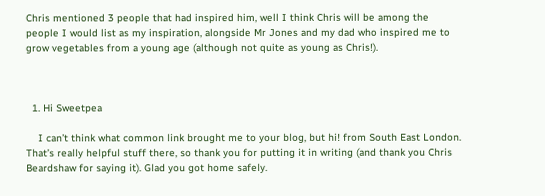Chris mentioned 3 people that had inspired him, well I think Chris will be among the people I would list as my inspiration, alongside Mr Jones and my dad who inspired me to grow vegetables from a young age (although not quite as young as Chris!).



  1. Hi Sweetpea

    I can’t think what common link brought me to your blog, but hi! from South East London. That’s really helpful stuff there, so thank you for putting it in writing (and thank you Chris Beardshaw for saying it). Glad you got home safely.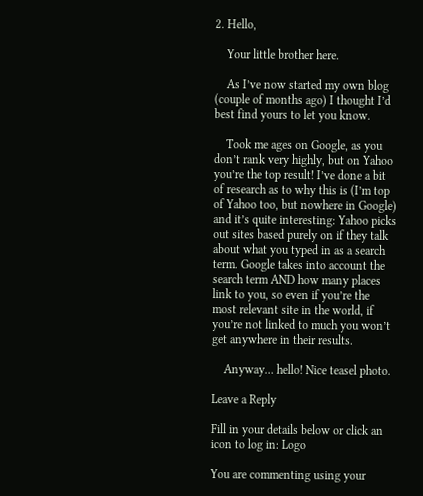2. Hello,

    Your little brother here.

    As I’ve now started my own blog (couple of months ago) I thought I’d best find yours to let you know.

    Took me ages on Google, as you don’t rank very highly, but on Yahoo you’re the top result! I’ve done a bit of research as to why this is (I’m top of Yahoo too, but nowhere in Google) and it’s quite interesting: Yahoo picks out sites based purely on if they talk about what you typed in as a search term. Google takes into account the search term AND how many places link to you, so even if you’re the most relevant site in the world, if you’re not linked to much you won’t get anywhere in their results.

    Anyway… hello! Nice teasel photo.

Leave a Reply

Fill in your details below or click an icon to log in: Logo

You are commenting using your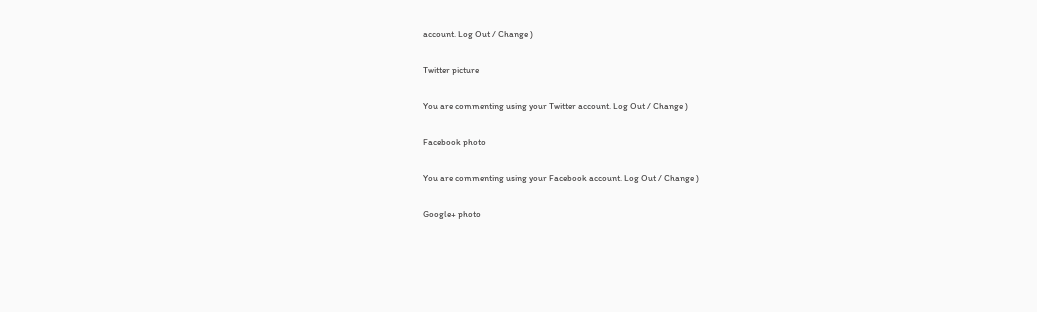account. Log Out / Change )

Twitter picture

You are commenting using your Twitter account. Log Out / Change )

Facebook photo

You are commenting using your Facebook account. Log Out / Change )

Google+ photo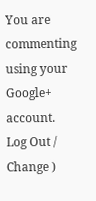You are commenting using your Google+ account. Log Out / Change )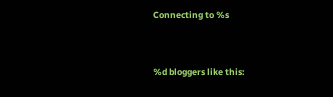Connecting to %s


%d bloggers like this: